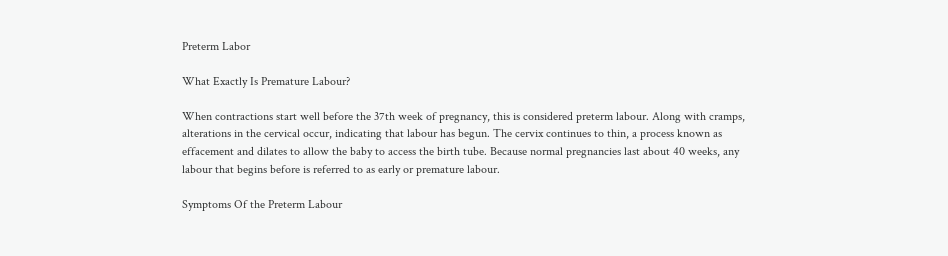Preterm Labor

What Exactly Is Premature Labour?

When contractions start well before the 37th week of pregnancy, this is considered preterm labour. Along with cramps, alterations in the cervical occur, indicating that labour has begun. The cervix continues to thin, a process known as effacement and dilates to allow the baby to access the birth tube. Because normal pregnancies last about 40 weeks, any labour that begins before is referred to as early or premature labour.

Symptoms Of the Preterm Labour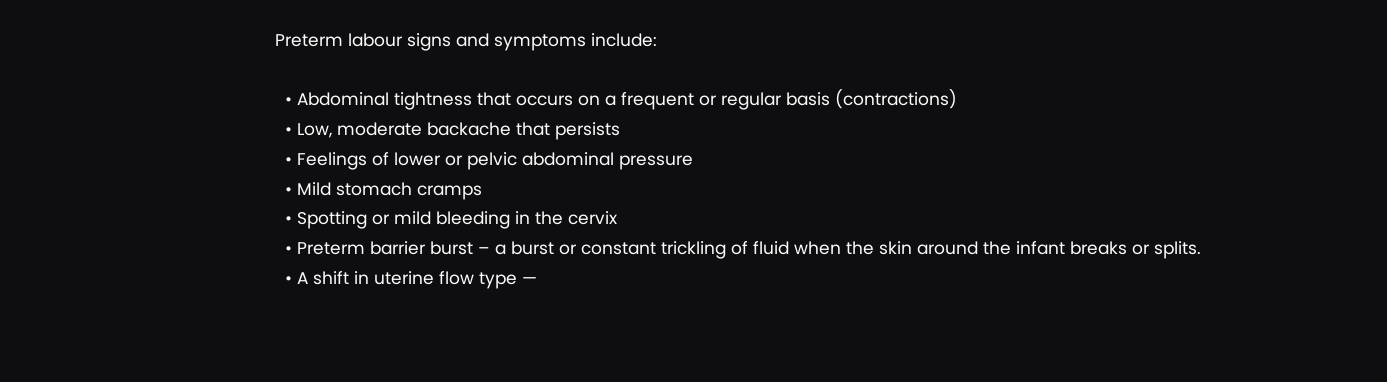Preterm labour signs and symptoms include:

  • Abdominal tightness that occurs on a frequent or regular basis (contractions)
  • Low, moderate backache that persists
  • Feelings of lower or pelvic abdominal pressure
  • Mild stomach cramps
  • Spotting or mild bleeding in the cervix
  • Preterm barrier burst – a burst or constant trickling of fluid when the skin around the infant breaks or splits.
  • A shift in uterine flow type —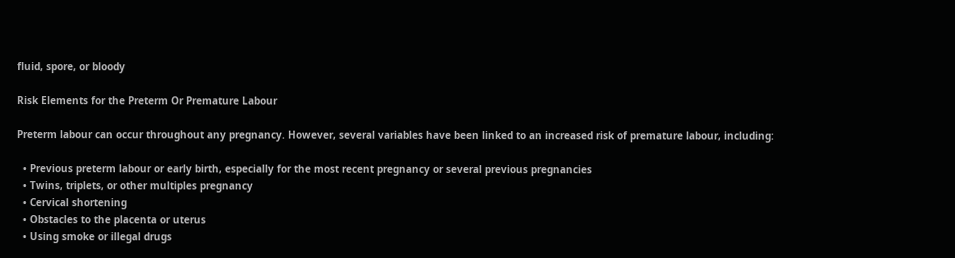fluid, spore, or bloody

Risk Elements for the Preterm Or Premature Labour

Preterm labour can occur throughout any pregnancy. However, several variables have been linked to an increased risk of premature labour, including:

  • Previous preterm labour or early birth, especially for the most recent pregnancy or several previous pregnancies
  • Twins, triplets, or other multiples pregnancy
  • Cervical shortening
  • Obstacles to the placenta or uterus
  • Using smoke or illegal drugs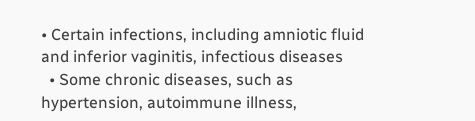• Certain infections, including amniotic fluid and inferior vaginitis, infectious diseases
  • Some chronic diseases, such as hypertension, autoimmune illness,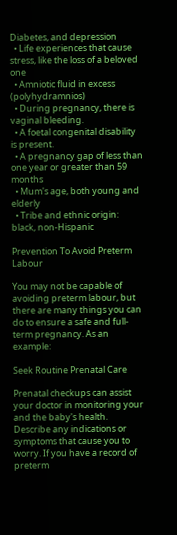Diabetes, and depression
  • Life experiences that cause stress, like the loss of a beloved one
  • Amniotic fluid in excess (polyhydramnios)
  • During pregnancy, there is vaginal bleeding.
  • A foetal congenital disability is present.
  • A pregnancy gap of less than one year or greater than 59 months
  • Mum's age, both young and elderly
  • Tribe and ethnic origin: black, non-Hispanic

Prevention To Avoid Preterm Labour

You may not be capable of avoiding preterm labour, but there are many things you can do to ensure a safe and full-term pregnancy. As an example:

Seek Routine Prenatal Care

Prenatal checkups can assist your doctor in monitoring your and the baby's health. Describe any indications or symptoms that cause you to worry. If you have a record of preterm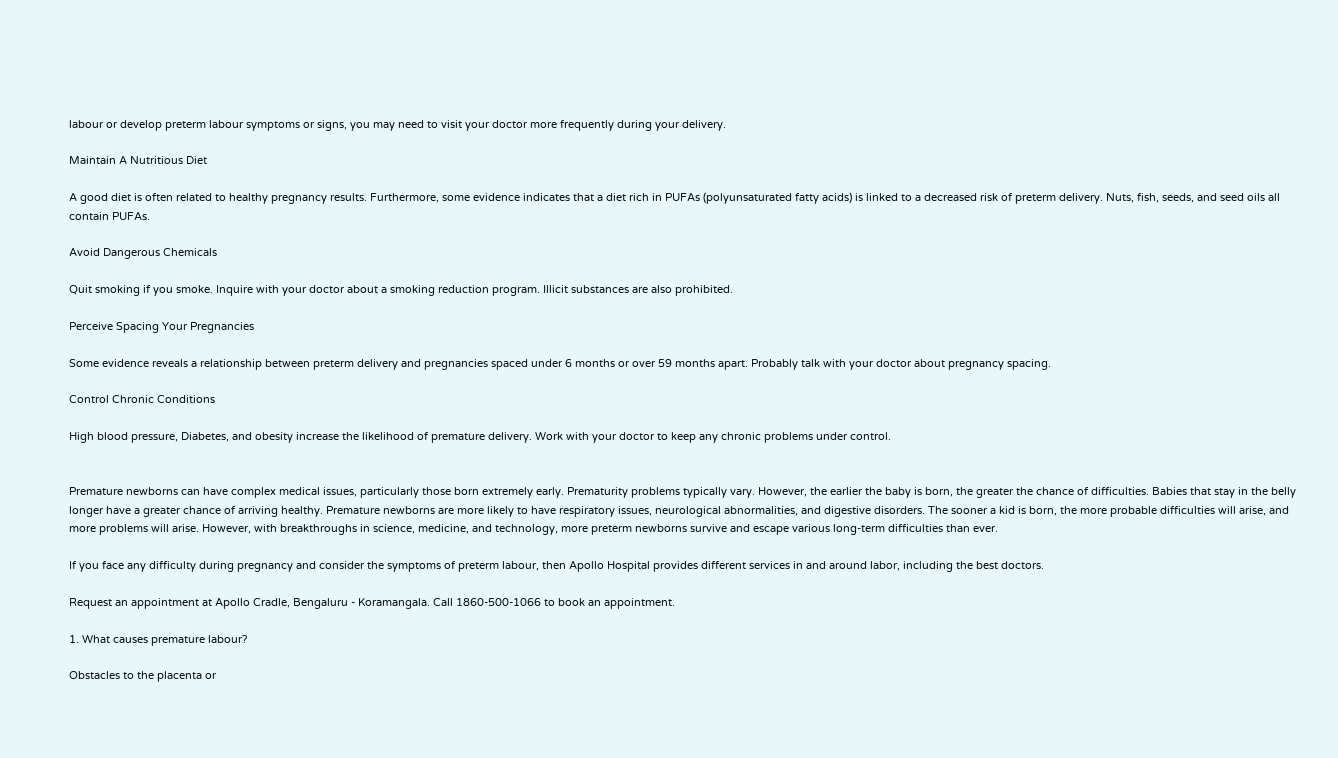labour or develop preterm labour symptoms or signs, you may need to visit your doctor more frequently during your delivery.

Maintain A Nutritious Diet

A good diet is often related to healthy pregnancy results. Furthermore, some evidence indicates that a diet rich in PUFAs (polyunsaturated fatty acids) is linked to a decreased risk of preterm delivery. Nuts, fish, seeds, and seed oils all contain PUFAs.

Avoid Dangerous Chemicals

Quit smoking if you smoke. Inquire with your doctor about a smoking reduction program. Illicit substances are also prohibited.

Perceive Spacing Your Pregnancies

Some evidence reveals a relationship between preterm delivery and pregnancies spaced under 6 months or over 59 months apart. Probably talk with your doctor about pregnancy spacing.

Control Chronic Conditions

High blood pressure, Diabetes, and obesity increase the likelihood of premature delivery. Work with your doctor to keep any chronic problems under control.


Premature newborns can have complex medical issues, particularly those born extremely early. Prematurity problems typically vary. However, the earlier the baby is born, the greater the chance of difficulties. Babies that stay in the belly longer have a greater chance of arriving healthy. Premature newborns are more likely to have respiratory issues, neurological abnormalities, and digestive disorders. The sooner a kid is born, the more probable difficulties will arise, and more problems will arise. However, with breakthroughs in science, medicine, and technology, more preterm newborns survive and escape various long-term difficulties than ever.

If you face any difficulty during pregnancy and consider the symptoms of preterm labour, then Apollo Hospital provides different services in and around labor, including the best doctors.

Request an appointment at Apollo Cradle, Bengaluru - Koramangala. Call 1860-500-1066 to book an appointment.

1. What causes premature labour?

Obstacles to the placenta or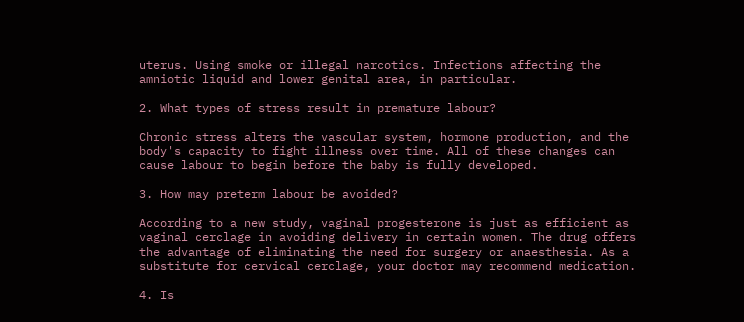uterus. Using smoke or illegal narcotics. Infections affecting the amniotic liquid and lower genital area, in particular.

2. What types of stress result in premature labour?

Chronic stress alters the vascular system, hormone production, and the body's capacity to fight illness over time. All of these changes can cause labour to begin before the baby is fully developed.

3. How may preterm labour be avoided?

According to a new study, vaginal progesterone is just as efficient as vaginal cerclage in avoiding delivery in certain women. The drug offers the advantage of eliminating the need for surgery or anaesthesia. As a substitute for cervical cerclage, your doctor may recommend medication.

4. Is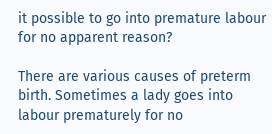it possible to go into premature labour for no apparent reason?

There are various causes of preterm birth. Sometimes a lady goes into labour prematurely for no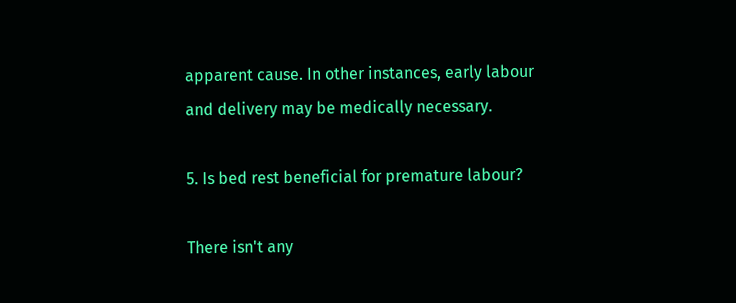apparent cause. In other instances, early labour and delivery may be medically necessary.

5. Is bed rest beneficial for premature labour?

There isn't any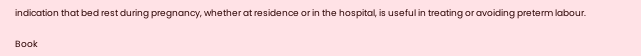indication that bed rest during pregnancy, whether at residence or in the hospital, is useful in treating or avoiding preterm labour.

Book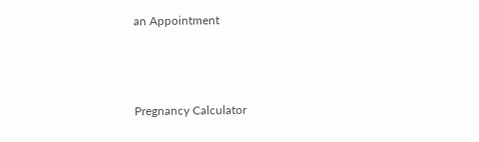an Appointment




Pregnancy Calculator